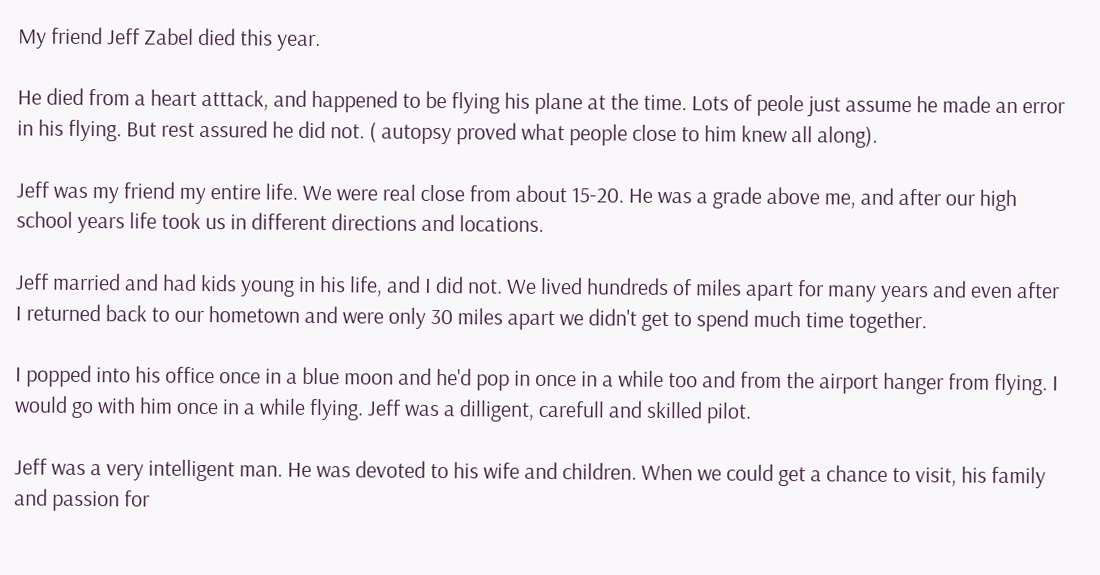My friend Jeff Zabel died this year.

He died from a heart atttack, and happened to be flying his plane at the time. Lots of peole just assume he made an error in his flying. But rest assured he did not. ( autopsy proved what people close to him knew all along).

Jeff was my friend my entire life. We were real close from about 15-20. He was a grade above me, and after our high school years life took us in different directions and locations.

Jeff married and had kids young in his life, and I did not. We lived hundreds of miles apart for many years and even after I returned back to our hometown and were only 30 miles apart we didn't get to spend much time together.

I popped into his office once in a blue moon and he'd pop in once in a while too and from the airport hanger from flying. I would go with him once in a while flying. Jeff was a dilligent, carefull and skilled pilot.

Jeff was a very intelligent man. He was devoted to his wife and children. When we could get a chance to visit, his family and passion for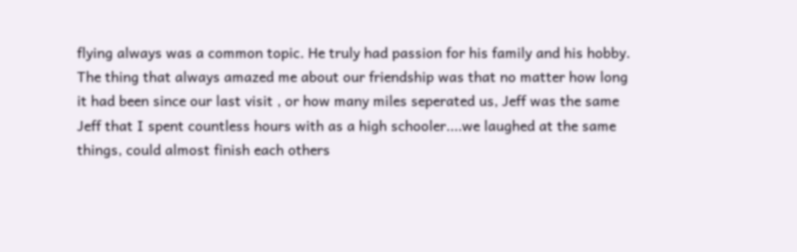flying always was a common topic. He truly had passion for his family and his hobby. The thing that always amazed me about our friendship was that no matter how long it had been since our last visit , or how many miles seperated us, Jeff was the same Jeff that I spent countless hours with as a high schooler....we laughed at the same things, could almost finish each others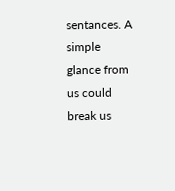sentances. A simple glance from us could break us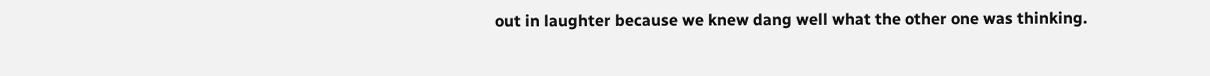out in laughter because we knew dang well what the other one was thinking.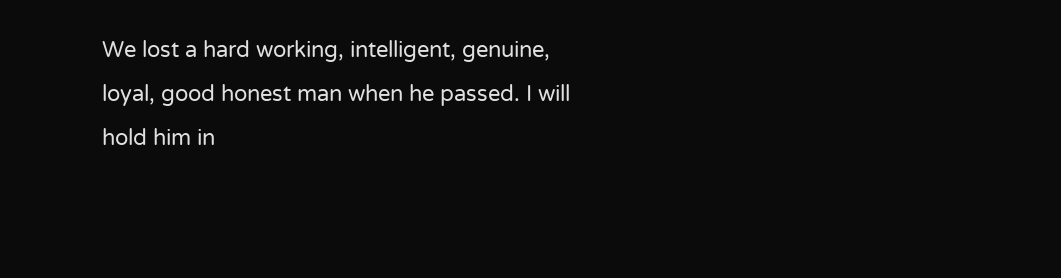We lost a hard working, intelligent, genuine, loyal, good honest man when he passed. I will hold him in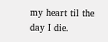my heart til the day I die.